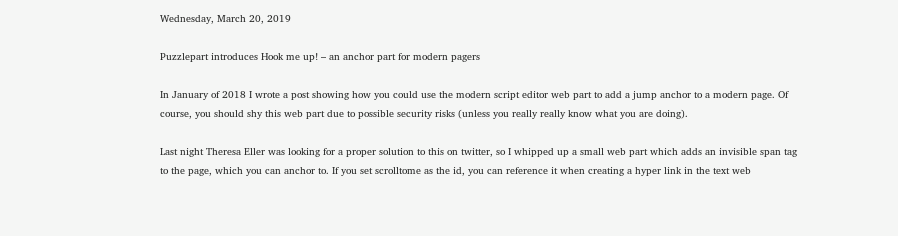Wednesday, March 20, 2019

Puzzlepart introduces Hook me up! – an anchor part for modern pagers

In January of 2018 I wrote a post showing how you could use the modern script editor web part to add a jump anchor to a modern page. Of course, you should shy this web part due to possible security risks (unless you really really know what you are doing).

Last night Theresa Eller was looking for a proper solution to this on twitter, so I whipped up a small web part which adds an invisible span tag to the page, which you can anchor to. If you set scrolltome as the id, you can reference it when creating a hyper link in the text web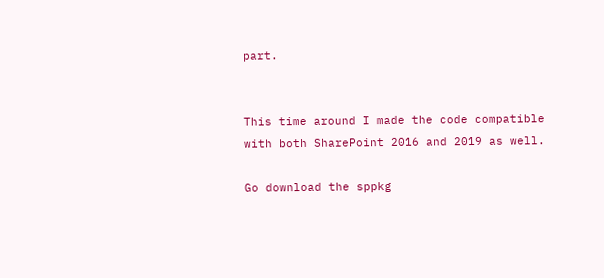part.


This time around I made the code compatible with both SharePoint 2016 and 2019 as well.

Go download the sppkg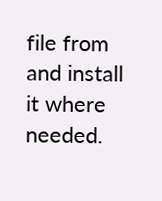file from and install it where needed.